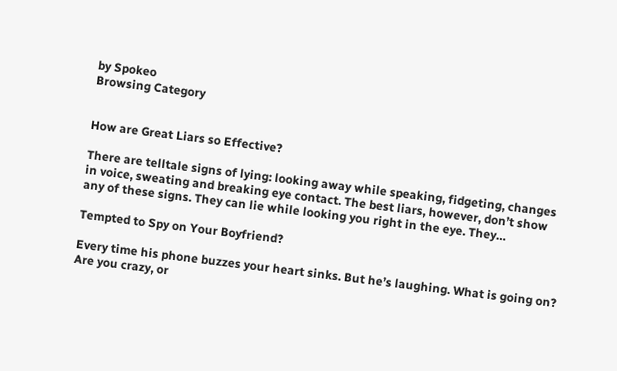by Spokeo
Browsing Category


How are Great Liars so Effective?

There are telltale signs of lying: looking away while speaking, fidgeting, changes in voice, sweating and breaking eye contact. The best liars, however, don’t show any of these signs. They can lie while looking you right in the eye. They…

Tempted to Spy on Your Boyfriend?

Every time his phone buzzes your heart sinks. But he’s laughing. What is going on? Are you crazy, or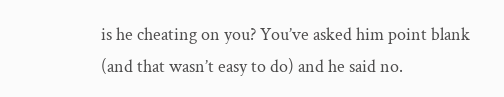is he cheating on you? You’ve asked him point blank (and that wasn’t easy to do) and he said no.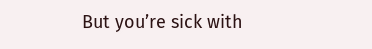But you’re sick with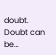doubt. Doubt can be…